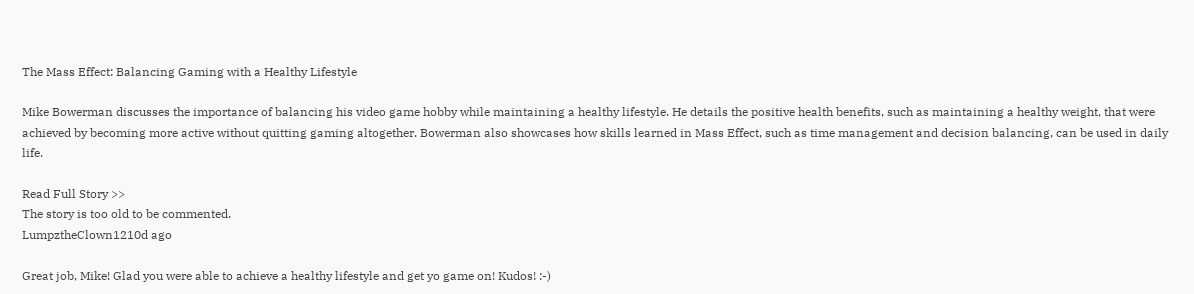The Mass Effect: Balancing Gaming with a Healthy Lifestyle

Mike Bowerman discusses the importance of balancing his video game hobby while maintaining a healthy lifestyle. He details the positive health benefits, such as maintaining a healthy weight, that were achieved by becoming more active without quitting gaming altogether. Bowerman also showcases how skills learned in Mass Effect, such as time management and decision balancing, can be used in daily life.

Read Full Story >>
The story is too old to be commented.
LumpztheClown1210d ago

Great job, Mike! Glad you were able to achieve a healthy lifestyle and get yo game on! Kudos! :-)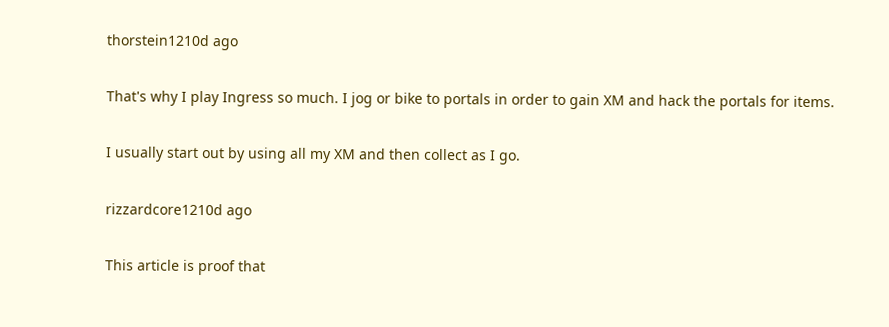thorstein1210d ago

That's why I play Ingress so much. I jog or bike to portals in order to gain XM and hack the portals for items.

I usually start out by using all my XM and then collect as I go.

rizzardcore1210d ago

This article is proof that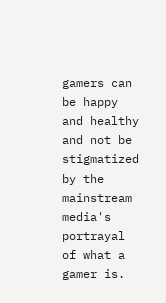gamers can be happy and healthy and not be stigmatized by the mainstream media's portrayal of what a gamer is.